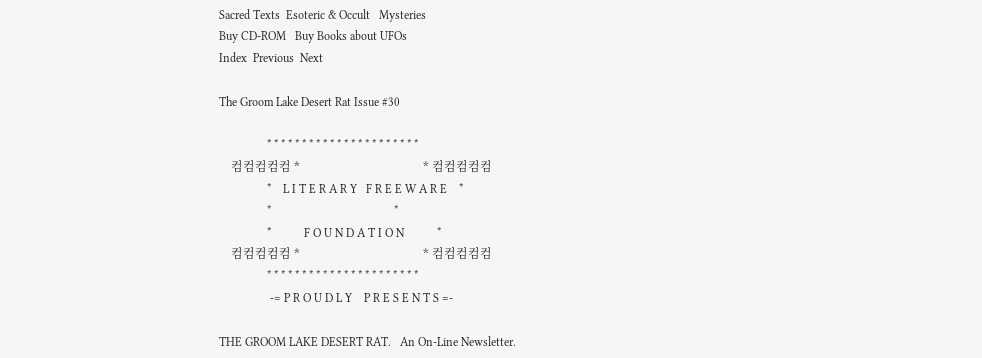Sacred Texts  Esoteric & Occult   Mysteries
Buy CD-ROM   Buy Books about UFOs
Index  Previous  Next

The Groom Lake Desert Rat Issue #30

                * * * * * * * * * * * * * * * * * * * * * *
    컴컴컴컴컴 *                                         * 컴컴컴컴컴
                *    L I T E R A R Y   F R E E W A R E    *
                *                                         *
                *           F O U N D A T I O N           *
    컴컴컴컴컴 *                                         * 컴컴컴컴컴
                * * * * * * * * * * * * * * * * * * * * * *
                 -= P R O U D L Y    P R E S E N T S =-

THE GROOM LAKE DESERT RAT.   An On-Line Newsletter.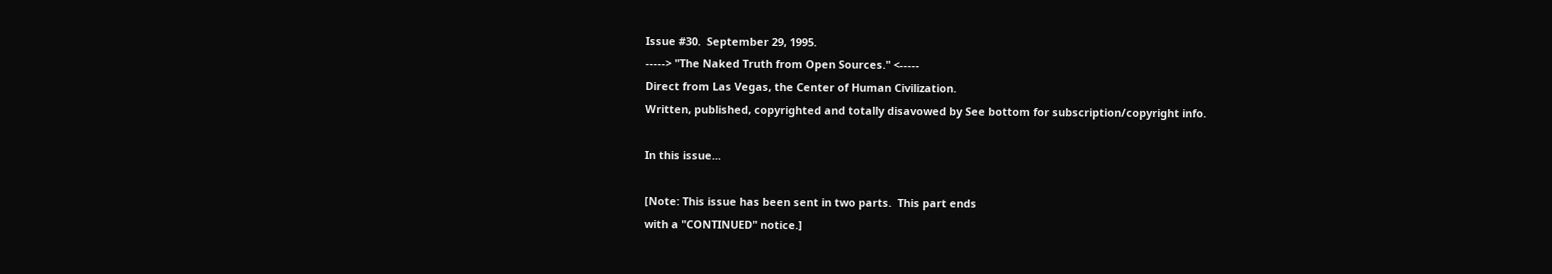Issue #30.  September 29, 1995.
-----> "The Naked Truth from Open Sources." <-----
Direct from Las Vegas, the Center of Human Civilization.
Written, published, copyrighted and totally disavowed by See bottom for subscription/copyright info.

In this issue...

[Note: This issue has been sent in two parts.  This part ends
with a "CONTINUED" notice.]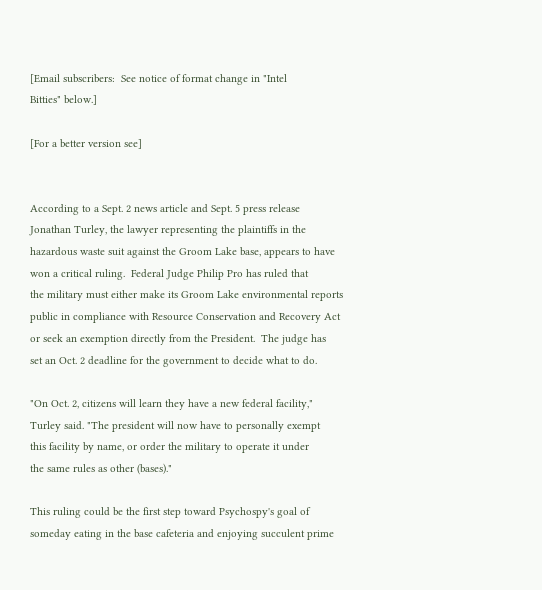[Email subscribers:  See notice of format change in "Intel
Bitties" below.]

[For a better version see]


According to a Sept. 2 news article and Sept. 5 press release
Jonathan Turley, the lawyer representing the plaintiffs in the
hazardous waste suit against the Groom Lake base, appears to have
won a critical ruling.  Federal Judge Philip Pro has ruled that
the military must either make its Groom Lake environmental reports
public in compliance with Resource Conservation and Recovery Act
or seek an exemption directly from the President.  The judge has
set an Oct. 2 deadline for the government to decide what to do.

"On Oct. 2, citizens will learn they have a new federal facility,"
Turley said. "The president will now have to personally exempt
this facility by name, or order the military to operate it under
the same rules as other (bases)."

This ruling could be the first step toward Psychospy's goal of
someday eating in the base cafeteria and enjoying succulent prime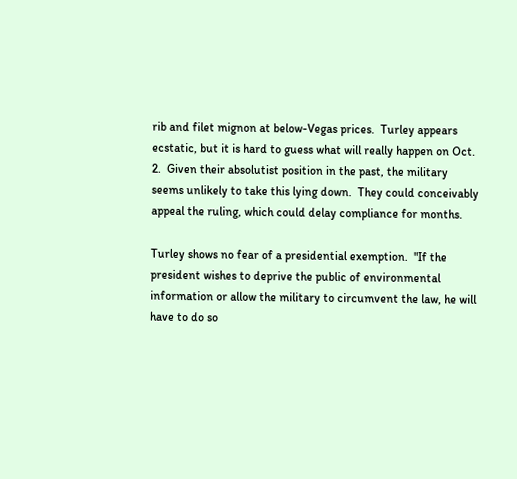rib and filet mignon at below-Vegas prices.  Turley appears
ecstatic, but it is hard to guess what will really happen on Oct.
2.  Given their absolutist position in the past, the military
seems unlikely to take this lying down.  They could conceivably
appeal the ruling, which could delay compliance for months.

Turley shows no fear of a presidential exemption.  "If the
president wishes to deprive the public of environmental
information or allow the military to circumvent the law, he will
have to do so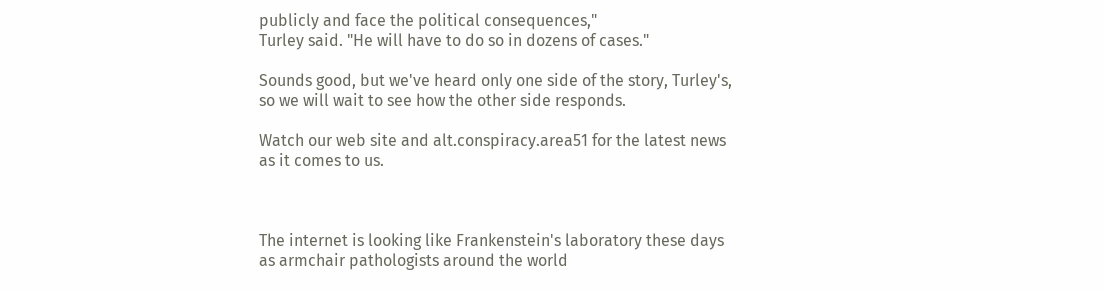publicly and face the political consequences,"
Turley said. "He will have to do so in dozens of cases."

Sounds good, but we've heard only one side of the story, Turley's,
so we will wait to see how the other side responds.

Watch our web site and alt.conspiracy.area51 for the latest news
as it comes to us.



The internet is looking like Frankenstein's laboratory these days
as armchair pathologists around the world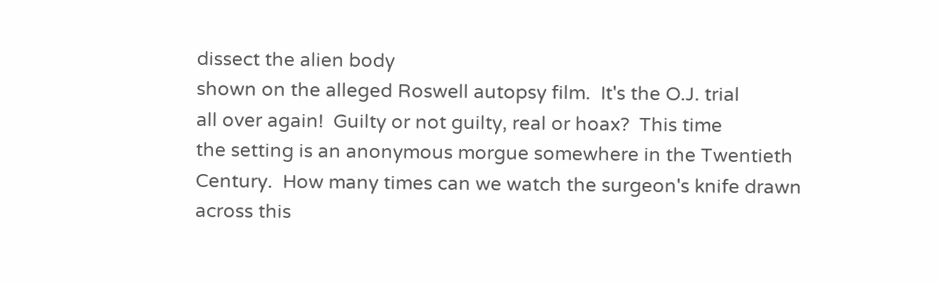dissect the alien body
shown on the alleged Roswell autopsy film.  It's the O.J. trial
all over again!  Guilty or not guilty, real or hoax?  This time
the setting is an anonymous morgue somewhere in the Twentieth
Century.  How many times can we watch the surgeon's knife drawn
across this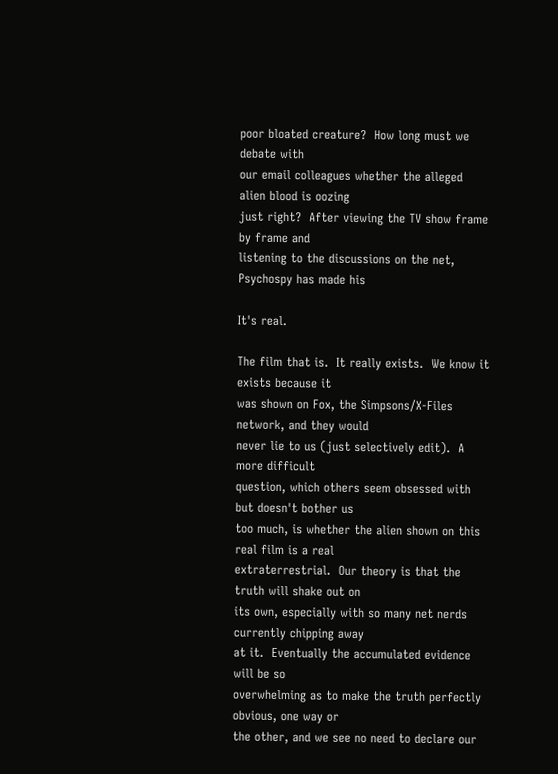poor bloated creature?  How long must we debate with
our email colleagues whether the alleged alien blood is oozing
just right?  After viewing the TV show frame by frame and
listening to the discussions on the net, Psychospy has made his

It's real.

The film that is.  It really exists.  We know it exists because it
was shown on Fox, the Simpsons/X-Files network, and they would
never lie to us (just selectively edit).  A more difficult
question, which others seem obsessed with but doesn't bother us
too much, is whether the alien shown on this real film is a real
extraterrestrial.  Our theory is that the truth will shake out on
its own, especially with so many net nerds currently chipping away
at it.  Eventually the accumulated evidence will be so
overwhelming as to make the truth perfectly obvious, one way or
the other, and we see no need to declare our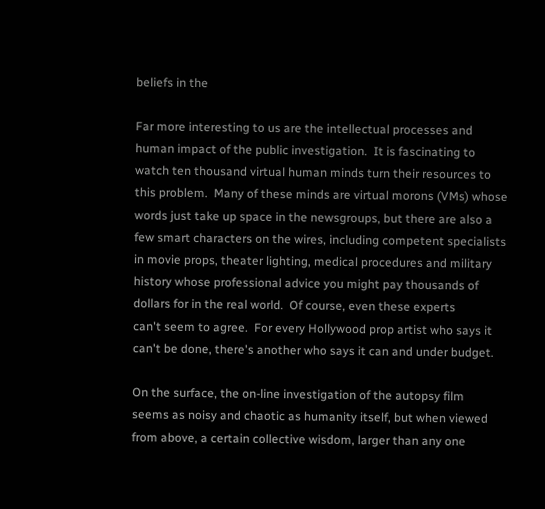beliefs in the

Far more interesting to us are the intellectual processes and
human impact of the public investigation.  It is fascinating to
watch ten thousand virtual human minds turn their resources to
this problem.  Many of these minds are virtual morons (VMs) whose
words just take up space in the newsgroups, but there are also a
few smart characters on the wires, including competent specialists
in movie props, theater lighting, medical procedures and military
history whose professional advice you might pay thousands of
dollars for in the real world.  Of course, even these experts
can't seem to agree.  For every Hollywood prop artist who says it
can't be done, there's another who says it can and under budget.

On the surface, the on-line investigation of the autopsy film
seems as noisy and chaotic as humanity itself, but when viewed
from above, a certain collective wisdom, larger than any one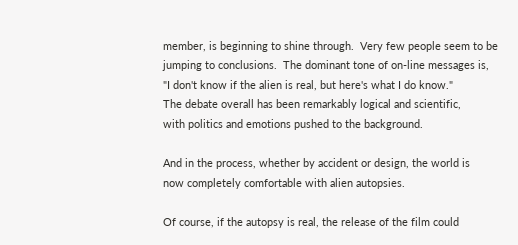member, is beginning to shine through.  Very few people seem to be
jumping to conclusions.  The dominant tone of on-line messages is,
"I don't know if the alien is real, but here's what I do know."
The debate overall has been remarkably logical and scientific,
with politics and emotions pushed to the background.

And in the process, whether by accident or design, the world is
now completely comfortable with alien autopsies.

Of course, if the autopsy is real, the release of the film could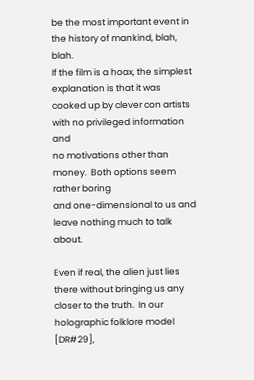be the most important event in the history of mankind, blah, blah.
If the film is a hoax, the simplest explanation is that it was
cooked up by clever con artists with no privileged information and
no motivations other than money.  Both options seem rather boring
and one-dimensional to us and leave nothing much to talk about.

Even if real, the alien just lies there without bringing us any
closer to the truth.  In our holographic folklore model [DR#29],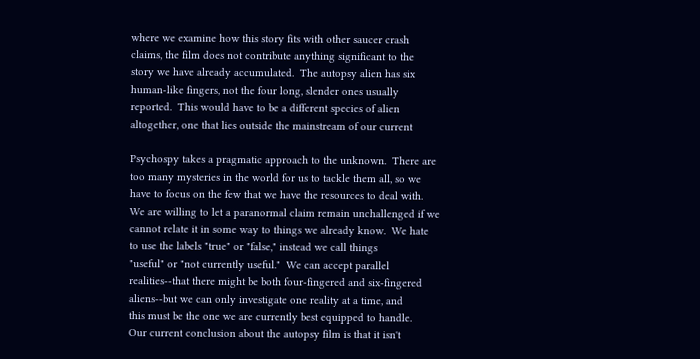where we examine how this story fits with other saucer crash
claims, the film does not contribute anything significant to the
story we have already accumulated.  The autopsy alien has six
human-like fingers, not the four long, slender ones usually
reported.  This would have to be a different species of alien
altogether, one that lies outside the mainstream of our current

Psychospy takes a pragmatic approach to the unknown.  There are
too many mysteries in the world for us to tackle them all, so we
have to focus on the few that we have the resources to deal with.
We are willing to let a paranormal claim remain unchallenged if we
cannot relate it in some way to things we already know.  We hate
to use the labels "true" or "false," instead we call things
"useful" or "not currently useful."  We can accept parallel
realities--that there might be both four-fingered and six-fingered
aliens--but we can only investigate one reality at a time, and
this must be the one we are currently best equipped to handle.
Our current conclusion about the autopsy film is that it isn't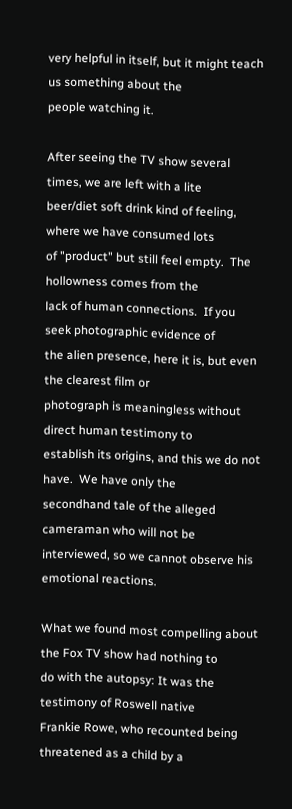very helpful in itself, but it might teach us something about the
people watching it.

After seeing the TV show several times, we are left with a lite
beer/diet soft drink kind of feeling, where we have consumed lots
of "product" but still feel empty.  The hollowness comes from the
lack of human connections.  If you seek photographic evidence of
the alien presence, here it is, but even the clearest film or
photograph is meaningless without direct human testimony to
establish its origins, and this we do not have.  We have only the
secondhand tale of the alleged cameraman who will not be
interviewed, so we cannot observe his emotional reactions.

What we found most compelling about the Fox TV show had nothing to
do with the autopsy: It was the testimony of Roswell native
Frankie Rowe, who recounted being threatened as a child by a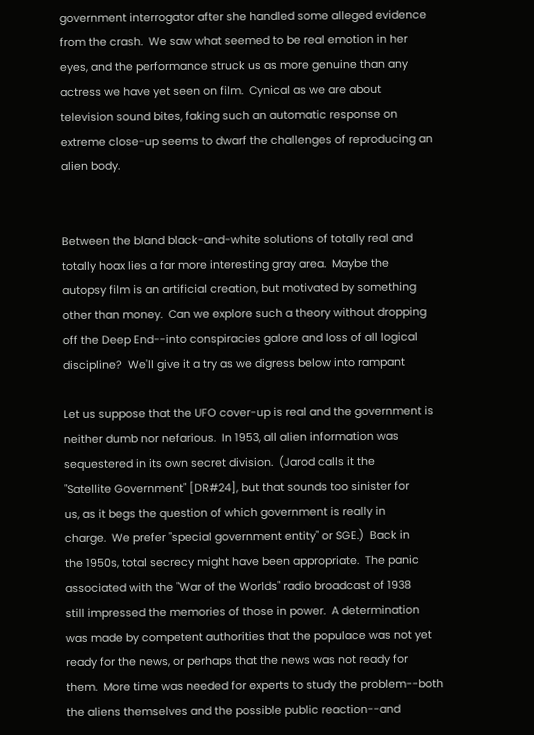government interrogator after she handled some alleged evidence
from the crash.  We saw what seemed to be real emotion in her
eyes, and the performance struck us as more genuine than any
actress we have yet seen on film.  Cynical as we are about
television sound bites, faking such an automatic response on
extreme close-up seems to dwarf the challenges of reproducing an
alien body.


Between the bland black-and-white solutions of totally real and
totally hoax lies a far more interesting gray area.  Maybe the
autopsy film is an artificial creation, but motivated by something
other than money.  Can we explore such a theory without dropping
off the Deep End--into conspiracies galore and loss of all logical
discipline?  We'll give it a try as we digress below into rampant

Let us suppose that the UFO cover-up is real and the government is
neither dumb nor nefarious.  In 1953, all alien information was
sequestered in its own secret division.  (Jarod calls it the
"Satellite Government" [DR#24], but that sounds too sinister for
us, as it begs the question of which government is really in
charge.  We prefer "special government entity" or SGE.)  Back in
the 1950s, total secrecy might have been appropriate.  The panic
associated with the "War of the Worlds" radio broadcast of 1938
still impressed the memories of those in power.  A determination
was made by competent authorities that the populace was not yet
ready for the news, or perhaps that the news was not ready for
them.  More time was needed for experts to study the problem--both
the aliens themselves and the possible public reaction--and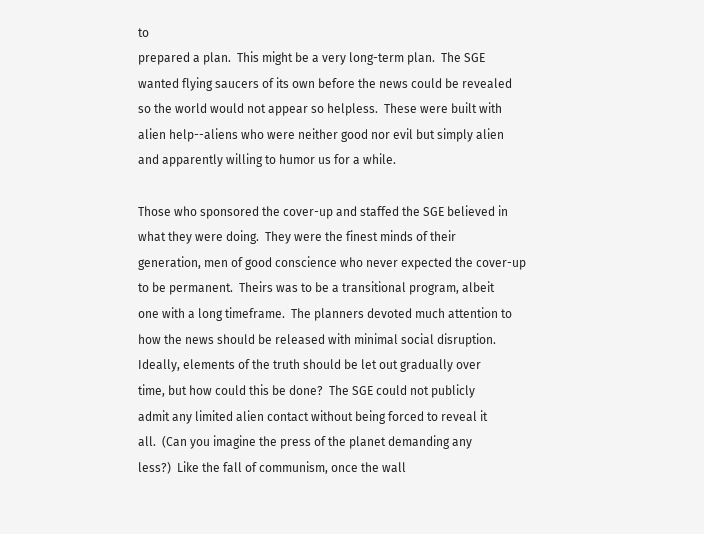to
prepared a plan.  This might be a very long-term plan.  The SGE
wanted flying saucers of its own before the news could be revealed
so the world would not appear so helpless.  These were built with
alien help--aliens who were neither good nor evil but simply alien
and apparently willing to humor us for a while.

Those who sponsored the cover-up and staffed the SGE believed in
what they were doing.  They were the finest minds of their
generation, men of good conscience who never expected the cover-up
to be permanent.  Theirs was to be a transitional program, albeit
one with a long timeframe.  The planners devoted much attention to
how the news should be released with minimal social disruption.
Ideally, elements of the truth should be let out gradually over
time, but how could this be done?  The SGE could not publicly
admit any limited alien contact without being forced to reveal it
all.  (Can you imagine the press of the planet demanding any
less?)  Like the fall of communism, once the wall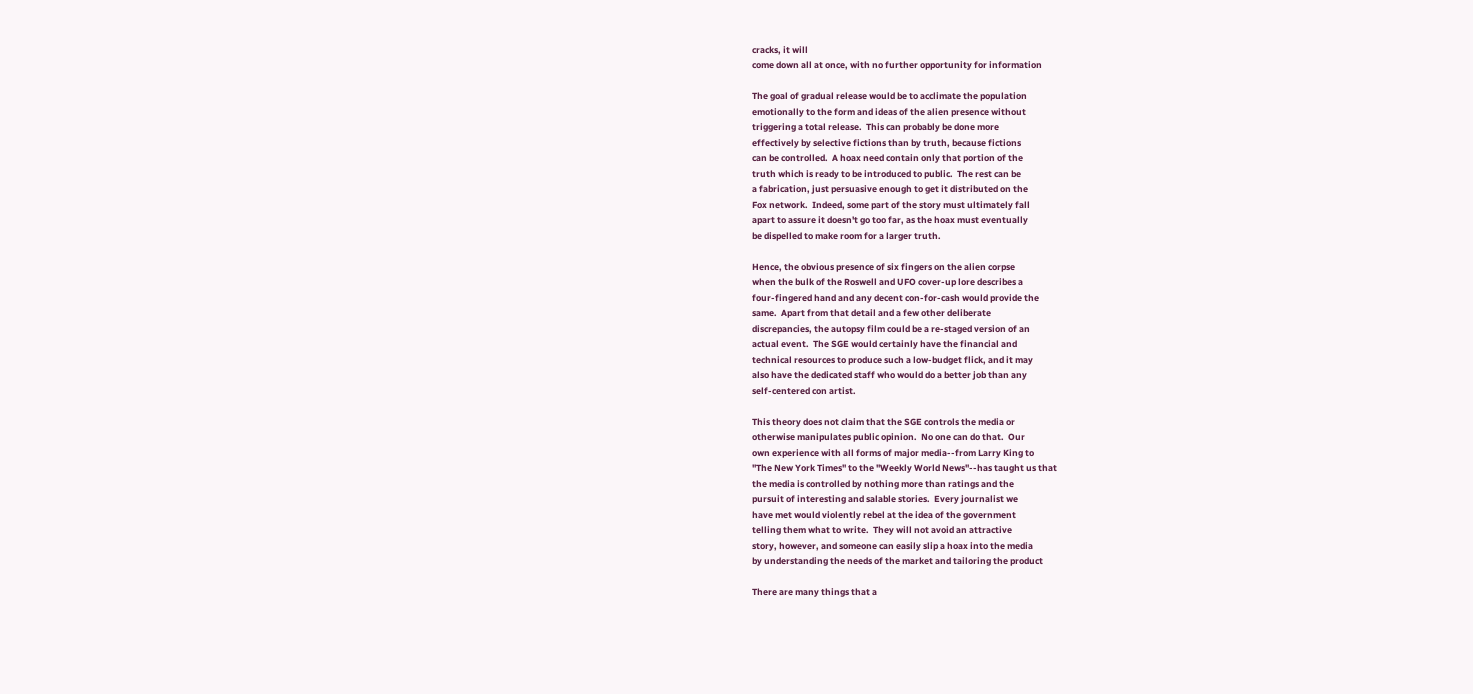cracks, it will
come down all at once, with no further opportunity for information

The goal of gradual release would be to acclimate the population
emotionally to the form and ideas of the alien presence without
triggering a total release.  This can probably be done more
effectively by selective fictions than by truth, because fictions
can be controlled.  A hoax need contain only that portion of the
truth which is ready to be introduced to public.  The rest can be
a fabrication, just persuasive enough to get it distributed on the
Fox network.  Indeed, some part of the story must ultimately fall
apart to assure it doesn't go too far, as the hoax must eventually
be dispelled to make room for a larger truth.

Hence, the obvious presence of six fingers on the alien corpse
when the bulk of the Roswell and UFO cover-up lore describes a
four-fingered hand and any decent con-for-cash would provide the
same.  Apart from that detail and a few other deliberate
discrepancies, the autopsy film could be a re-staged version of an
actual event.  The SGE would certainly have the financial and
technical resources to produce such a low-budget flick, and it may
also have the dedicated staff who would do a better job than any
self-centered con artist.

This theory does not claim that the SGE controls the media or
otherwise manipulates public opinion.  No one can do that.  Our
own experience with all forms of major media--from Larry King to
"The New York Times" to the "Weekly World News"--has taught us that
the media is controlled by nothing more than ratings and the
pursuit of interesting and salable stories.  Every journalist we
have met would violently rebel at the idea of the government
telling them what to write.  They will not avoid an attractive
story, however, and someone can easily slip a hoax into the media
by understanding the needs of the market and tailoring the product

There are many things that a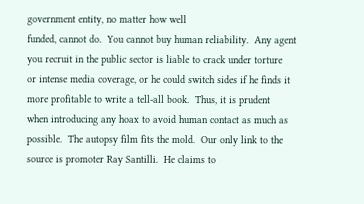government entity, no matter how well
funded, cannot do.  You cannot buy human reliability.  Any agent
you recruit in the public sector is liable to crack under torture
or intense media coverage, or he could switch sides if he finds it
more profitable to write a tell-all book.  Thus, it is prudent
when introducing any hoax to avoid human contact as much as
possible.  The autopsy film fits the mold.  Our only link to the
source is promoter Ray Santilli.  He claims to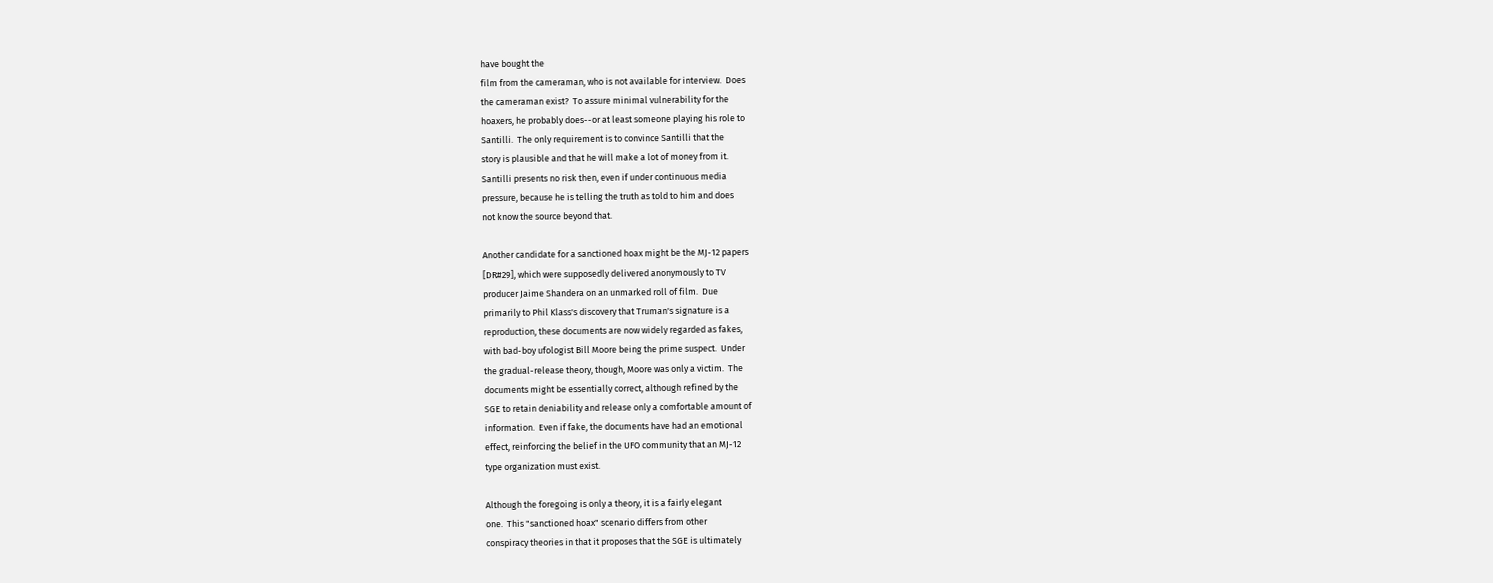have bought the
film from the cameraman, who is not available for interview.  Does
the cameraman exist?  To assure minimal vulnerability for the
hoaxers, he probably does--or at least someone playing his role to
Santilli.  The only requirement is to convince Santilli that the
story is plausible and that he will make a lot of money from it.
Santilli presents no risk then, even if under continuous media
pressure, because he is telling the truth as told to him and does
not know the source beyond that.

Another candidate for a sanctioned hoax might be the MJ-12 papers
[DR#29], which were supposedly delivered anonymously to TV
producer Jaime Shandera on an unmarked roll of film.  Due
primarily to Phil Klass's discovery that Truman's signature is a
reproduction, these documents are now widely regarded as fakes,
with bad-boy ufologist Bill Moore being the prime suspect.  Under
the gradual-release theory, though, Moore was only a victim.  The
documents might be essentially correct, although refined by the
SGE to retain deniability and release only a comfortable amount of
information.  Even if fake, the documents have had an emotional
effect, reinforcing the belief in the UFO community that an MJ-12
type organization must exist.

Although the foregoing is only a theory, it is a fairly elegant
one.  This "sanctioned hoax" scenario differs from other
conspiracy theories in that it proposes that the SGE is ultimately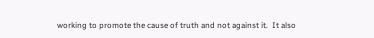working to promote the cause of truth and not against it.  It also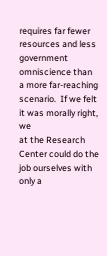requires far fewer resources and less government omniscience than
a more far-reaching scenario.  If we felt it was morally right, we
at the Research Center could do the job ourselves with only a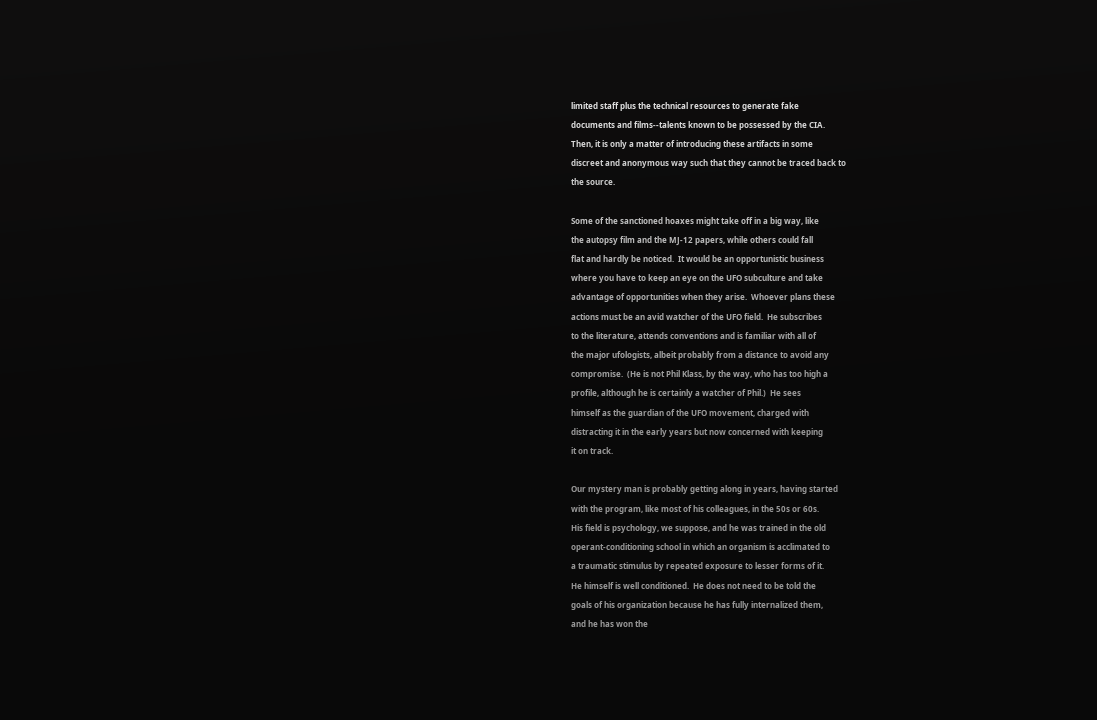limited staff plus the technical resources to generate fake
documents and films--talents known to be possessed by the CIA.
Then, it is only a matter of introducing these artifacts in some
discreet and anonymous way such that they cannot be traced back to
the source.

Some of the sanctioned hoaxes might take off in a big way, like
the autopsy film and the MJ-12 papers, while others could fall
flat and hardly be noticed.  It would be an opportunistic business
where you have to keep an eye on the UFO subculture and take
advantage of opportunities when they arise.  Whoever plans these
actions must be an avid watcher of the UFO field.  He subscribes
to the literature, attends conventions and is familiar with all of
the major ufologists, albeit probably from a distance to avoid any
compromise.  (He is not Phil Klass, by the way, who has too high a
profile, although he is certainly a watcher of Phil.)  He sees
himself as the guardian of the UFO movement, charged with
distracting it in the early years but now concerned with keeping
it on track.

Our mystery man is probably getting along in years, having started
with the program, like most of his colleagues, in the 50s or 60s.
His field is psychology, we suppose, and he was trained in the old
operant-conditioning school in which an organism is acclimated to
a traumatic stimulus by repeated exposure to lesser forms of it.
He himself is well conditioned.  He does not need to be told the
goals of his organization because he has fully internalized them,
and he has won the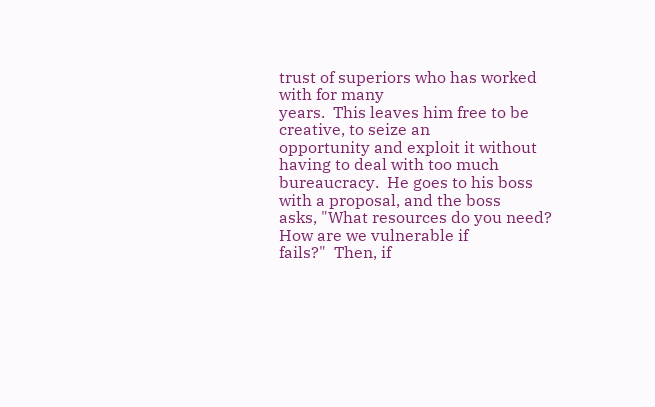trust of superiors who has worked with for many
years.  This leaves him free to be creative, to seize an
opportunity and exploit it without having to deal with too much
bureaucracy.  He goes to his boss with a proposal, and the boss
asks, "What resources do you need?  How are we vulnerable if
fails?"  Then, if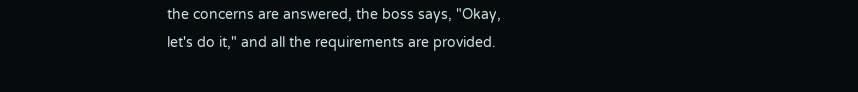the concerns are answered, the boss says, "Okay,
let's do it," and all the requirements are provided.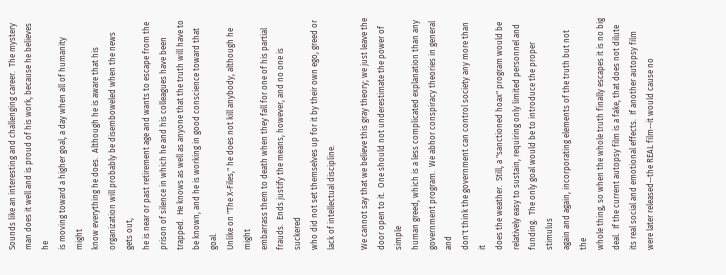Sounds like an interesting and challenging career.  The mystery
man does it well and is proud of his work, because he believes he
is moving toward a higher goal, a day when all of humanity might
know everything he does.  Although he is aware that his
organization will probably be disemboweled when the news gets out,
he is near or past retirement age and wants to escape from the
prison of silence in which he and his colleagues have been
trapped.  He knows as well as anyone that the truth will have to
be known, and he is working in good conscience toward that goal.
Unlike on "The X-Files," he does not kill anybody, although he might
embarrass them to death when they fall for one of his partial
frauds.  Ends justify the means, however, and no one is suckered
who did not set themselves up for it by their own ego, greed or
lack of intellectual discipline.

We cannot say that we believe this gray theory; we just leave the
door open to it.  One should not underestimate the power of simple
human greed, which is a less complicated explanation than any
government program.  We abhor conspiracy theories in general and
don't think the government can control society any more than it
does the weather.  Still, a "sanctioned hoax" program would be
relatively easy to sustain, requiring only limited personnel and
funding.  The only goal would be to introduce the proper stimulus
again and again, incorporating elements of the truth but not the
whole thing, so when the whole truth finally escapes it is no big
deal.  If the current autopsy film is a fake, that does not dilute
its real social and emotional effects.  If another autopsy film
were later released--the REAL film--it would cause no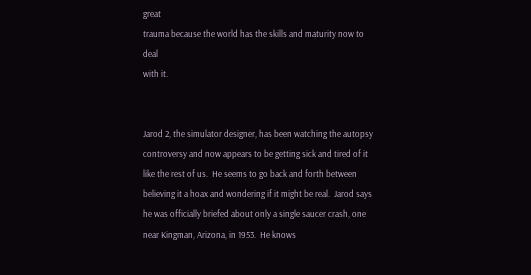great
trauma because the world has the skills and maturity now to deal
with it.


Jarod 2, the simulator designer, has been watching the autopsy
controversy and now appears to be getting sick and tired of it
like the rest of us.  He seems to go back and forth between
believing it a hoax and wondering if it might be real.  Jarod says
he was officially briefed about only a single saucer crash, one
near Kingman, Arizona, in 1953.  He knows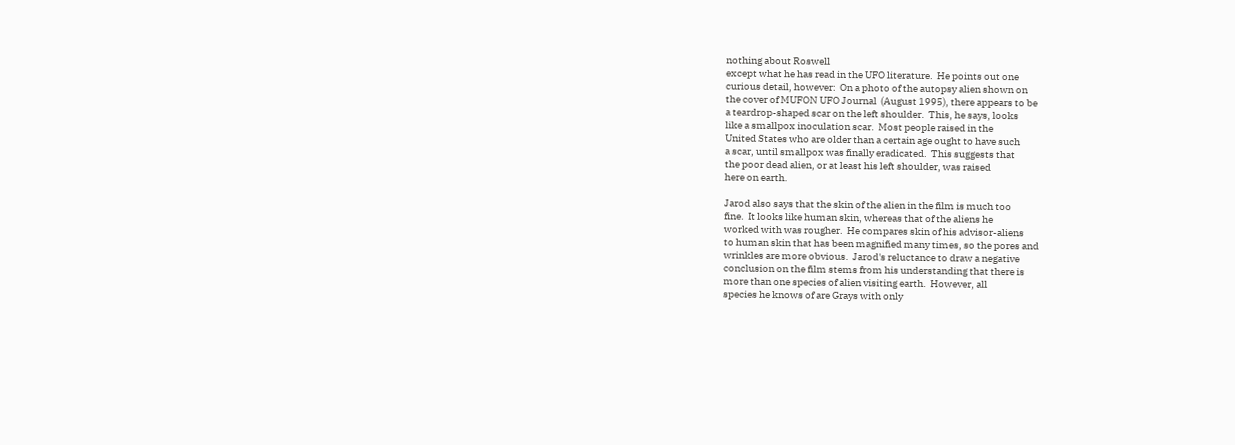nothing about Roswell
except what he has read in the UFO literature.  He points out one
curious detail, however:  On a photo of the autopsy alien shown on
the cover of MUFON UFO Journal  (August 1995), there appears to be
a teardrop-shaped scar on the left shoulder.  This, he says, looks
like a smallpox inoculation scar.  Most people raised in the
United States who are older than a certain age ought to have such
a scar, until smallpox was finally eradicated.  This suggests that
the poor dead alien, or at least his left shoulder, was raised
here on earth.

Jarod also says that the skin of the alien in the film is much too
fine.  It looks like human skin, whereas that of the aliens he
worked with was rougher.  He compares skin of his advisor-aliens
to human skin that has been magnified many times, so the pores and
wrinkles are more obvious.  Jarod's reluctance to draw a negative
conclusion on the film stems from his understanding that there is
more than one species of alien visiting earth.  However, all
species he knows of are Grays with only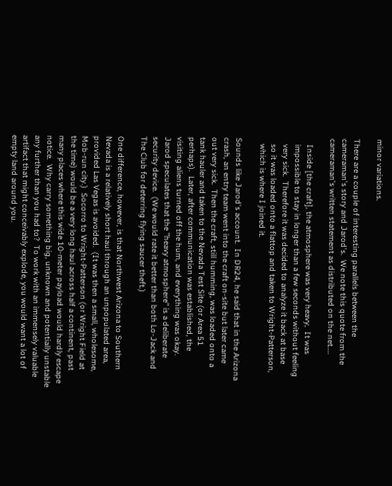minor variations.

There are a couple of interesting parallels between the
cameraman's story and Jarod's.  We note this quote from the
cameraman's written statement as distributed on the net....

   Inside [the craft], the atmosphere was very heavy,  It was
   impossible to stay in longer than a few seconds without feeling
   very sick.  Therefore it was decided to analyze it back at base
   so it was loaded onto a flattop and taken to Wright-Patterson,
   which is where I joined it.

Sounds like Jarod's account.  In DR24, he said that in the Arizona
crash, an entry team went into the craft on-site but later came
out very sick.  Then the craft, still humming, was loaded onto a
tank hauler and taken to the Nevada Test Site (or Area 51
perhaps).  Later, after communication was established, the
visiting aliens turned off the hum, and everything was okay.
Jarod speculates that the "heavy atmosphere" is a deliberate
security device.  (We would rate it better than both Lo-Jack and
The Club for deterring flying saucer theft.)

One difference, however, is that Northwest Arizona to Southern
Nevada is a relatively short haul through an unpopulated area,
provided Las Vegas is avoided.  (It was then a small, wholesome,
Mob-run city.)  Socorro to Wright-Patterson (or Wright Field at
the time) would be a very long haul across half a continent, past
many places where this wide 10-meter payload would hardly escape
notice.  Why carry something big, unknown and potentially unstable
any further than you had to?  To work with an immensely valuable
artifact that might conceivably explode, you would want a lot of
empty land around you.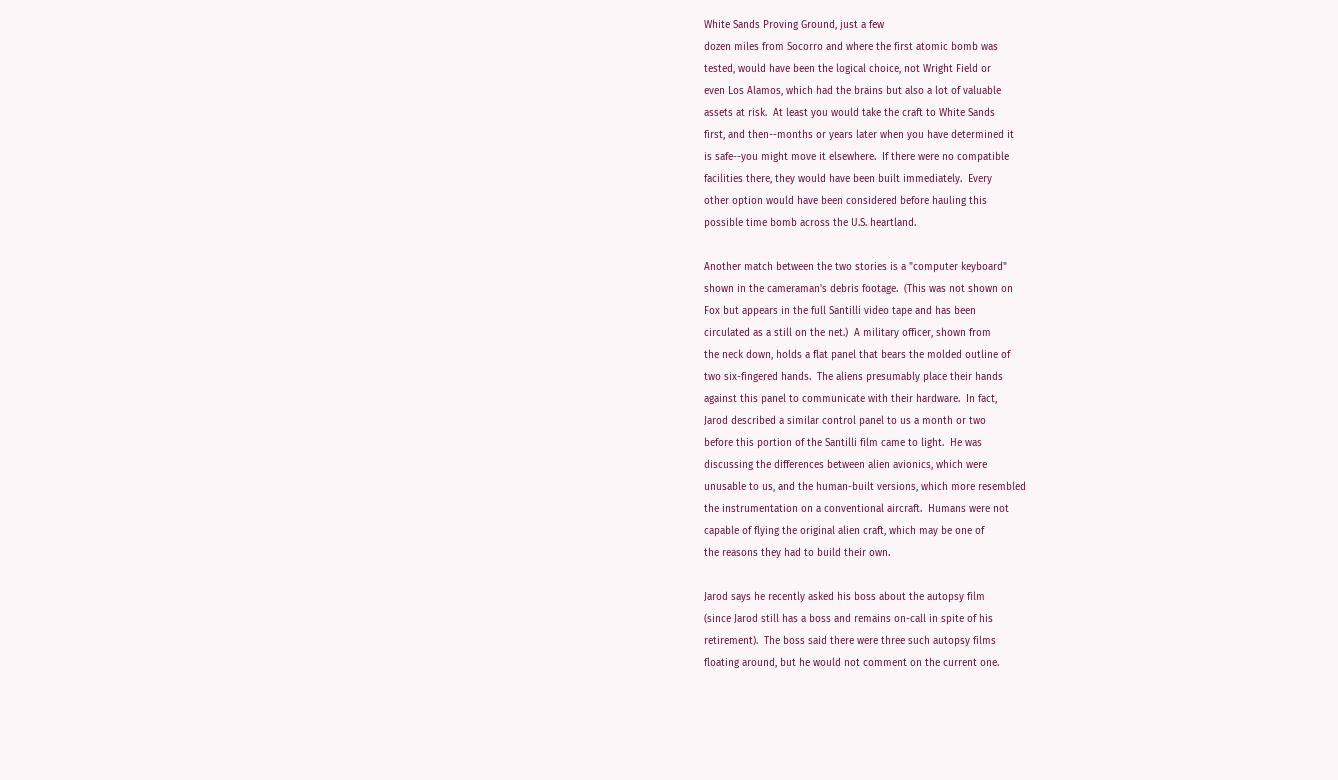White Sands Proving Ground, just a few
dozen miles from Socorro and where the first atomic bomb was
tested, would have been the logical choice, not Wright Field or
even Los Alamos, which had the brains but also a lot of valuable
assets at risk.  At least you would take the craft to White Sands
first, and then--months or years later when you have determined it
is safe--you might move it elsewhere.  If there were no compatible
facilities there, they would have been built immediately.  Every
other option would have been considered before hauling this
possible time bomb across the U.S. heartland.

Another match between the two stories is a "computer keyboard"
shown in the cameraman's debris footage.  (This was not shown on
Fox but appears in the full Santilli video tape and has been
circulated as a still on the net.)  A military officer, shown from
the neck down, holds a flat panel that bears the molded outline of
two six-fingered hands.  The aliens presumably place their hands
against this panel to communicate with their hardware.  In fact,
Jarod described a similar control panel to us a month or two
before this portion of the Santilli film came to light.  He was
discussing the differences between alien avionics, which were
unusable to us, and the human-built versions, which more resembled
the instrumentation on a conventional aircraft.  Humans were not
capable of flying the original alien craft, which may be one of
the reasons they had to build their own.

Jarod says he recently asked his boss about the autopsy film
(since Jarod still has a boss and remains on-call in spite of his
retirement).  The boss said there were three such autopsy films
floating around, but he would not comment on the current one.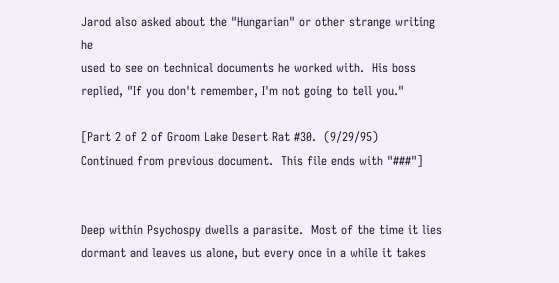Jarod also asked about the "Hungarian" or other strange writing he
used to see on technical documents he worked with.  His boss
replied, "If you don't remember, I'm not going to tell you."

[Part 2 of 2 of Groom Lake Desert Rat #30.  (9/29/95)
Continued from previous document.  This file ends with "###"]


Deep within Psychospy dwells a parasite.  Most of the time it lies
dormant and leaves us alone, but every once in a while it takes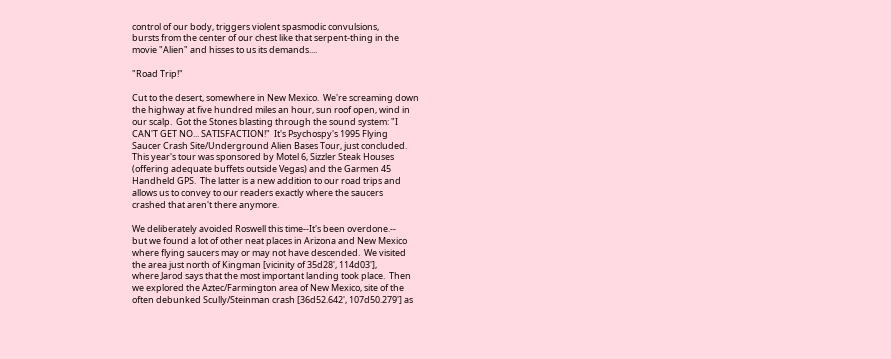control of our body, triggers violent spasmodic convulsions,
bursts from the center of our chest like that serpent-thing in the
movie "Alien" and hisses to us its demands....

"Road Trip!"

Cut to the desert, somewhere in New Mexico.  We're screaming down
the highway at five hundred miles an hour, sun roof open, wind in
our scalp.  Got the Stones blasting through the sound system: "I
CAN'T GET NO... SATISFACTION!"  It's Psychospy's 1995 Flying
Saucer Crash Site/Underground Alien Bases Tour, just concluded.
This year's tour was sponsored by Motel 6, Sizzler Steak Houses
(offering adequate buffets outside Vegas) and the Garmen 45
Handheld GPS.  The latter is a new addition to our road trips and
allows us to convey to our readers exactly where the saucers
crashed that aren't there anymore.

We deliberately avoided Roswell this time--It's been overdone.--
but we found a lot of other neat places in Arizona and New Mexico
where flying saucers may or may not have descended.  We visited
the area just north of Kingman [vicinity of 35d28', 114d03'],
where Jarod says that the most important landing took place.  Then
we explored the Aztec/Farmington area of New Mexico, site of the
often debunked Scully/Steinman crash [36d52.642', 107d50.279'] as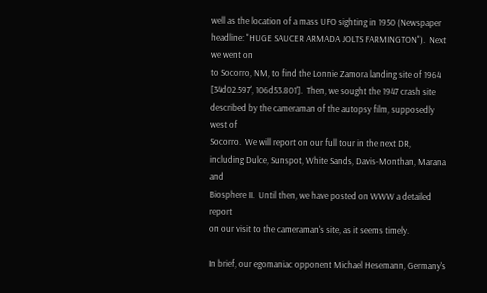well as the location of a mass UFO sighting in 1950 (Newspaper
headline: "HUGE SAUCER ARMADA JOLTS FARMINGTON").  Next we went on
to Socorro, NM, to find the Lonnie Zamora landing site of 1964
[34d02.597', 106d53.801'].  Then, we sought the 1947 crash site
described by the cameraman of the autopsy film, supposedly west of
Socorro.  We will report on our full tour in the next DR,
including Dulce, Sunspot, White Sands, Davis-Monthan, Marana and
Biosphere II.  Until then, we have posted on WWW a detailed report
on our visit to the cameraman's site, as it seems timely.

In brief, our egomaniac opponent Michael Hesemann, Germany's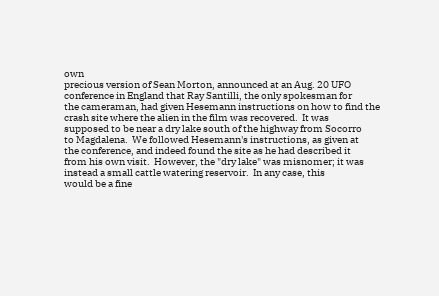own
precious version of Sean Morton, announced at an Aug. 20 UFO
conference in England that Ray Santilli, the only spokesman for
the cameraman, had given Hesemann instructions on how to find the
crash site where the alien in the film was recovered.  It was
supposed to be near a dry lake south of the highway from Socorro
to Magdalena.  We followed Hesemann's instructions, as given at
the conference, and indeed found the site as he had described it
from his own visit.  However, the "dry lake" was misnomer; it was
instead a small cattle watering reservoir.  In any case, this
would be a fine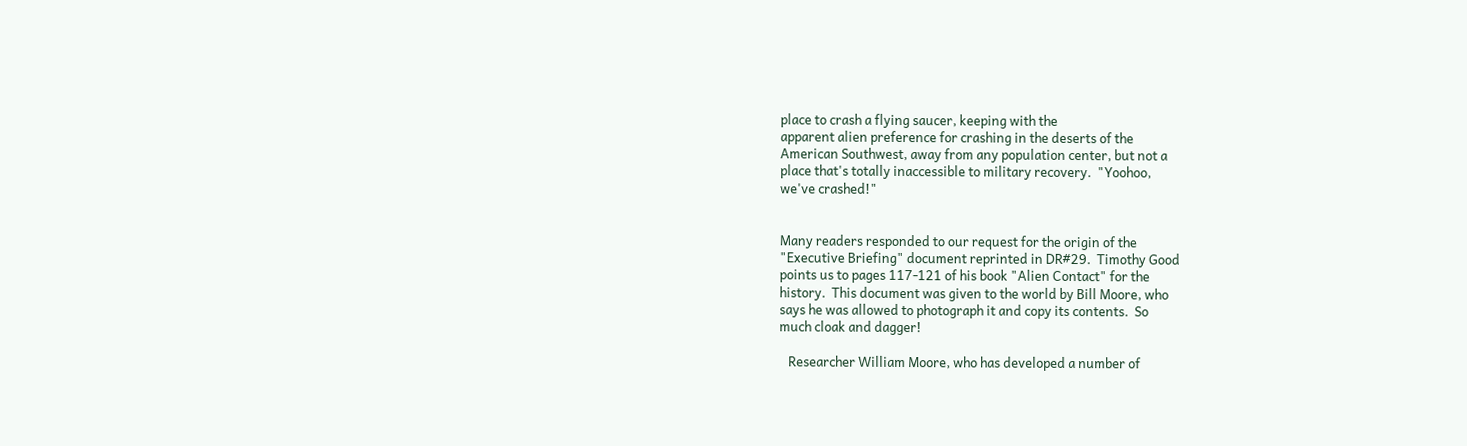place to crash a flying saucer, keeping with the
apparent alien preference for crashing in the deserts of the
American Southwest, away from any population center, but not a
place that's totally inaccessible to military recovery.  "Yoohoo,
we've crashed!"


Many readers responded to our request for the origin of the
"Executive Briefing" document reprinted in DR#29.  Timothy Good
points us to pages 117-121 of his book "Alien Contact" for the
history.  This document was given to the world by Bill Moore, who
says he was allowed to photograph it and copy its contents.  So
much cloak and dagger!

   Researcher William Moore, who has developed a number of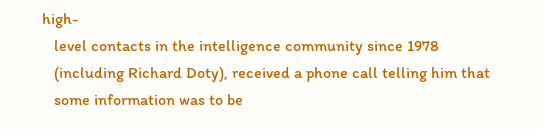high-
   level contacts in the intelligence community since 1978
   (including Richard Doty), received a phone call telling him that
   some information was to be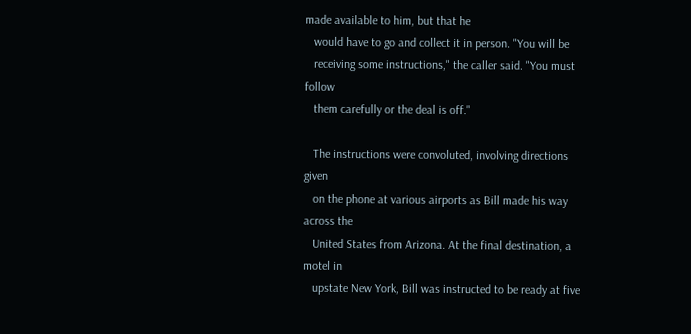made available to him, but that he
   would have to go and collect it in person. "You will be
   receiving some instructions," the caller said. "You must follow
   them carefully or the deal is off."

   The instructions were convoluted, involving directions given
   on the phone at various airports as Bill made his way across the
   United States from Arizona. At the final destination, a motel in
   upstate New York, Bill was instructed to be ready at five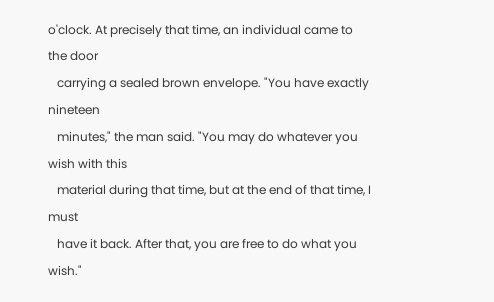o'clock. At precisely that time, an individual came to the door
   carrying a sealed brown envelope. "You have exactly nineteen
   minutes," the man said. "You may do whatever you wish with this
   material during that time, but at the end of that time, I must
   have it back. After that, you are free to do what you wish."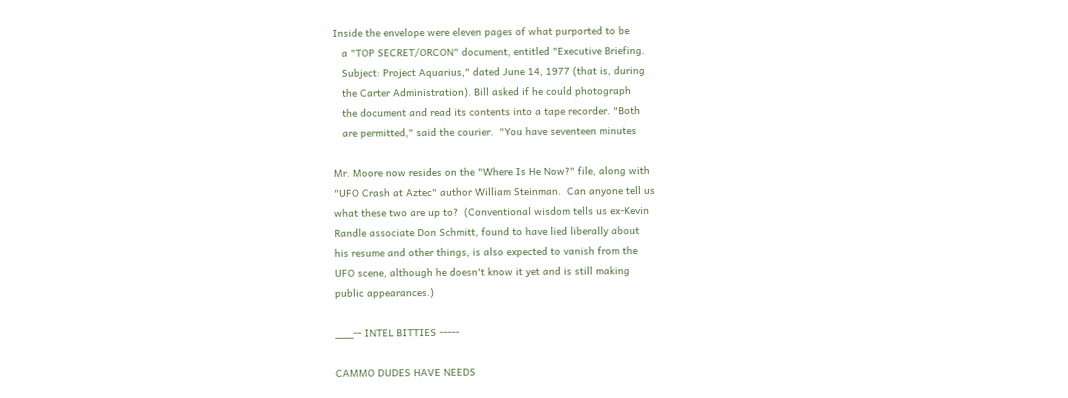Inside the envelope were eleven pages of what purported to be
   a "TOP SECRET/ORCON" document, entitled "Executive Briefing.
   Subject: Project Aquarius," dated June 14, 1977 (that is, during
   the Carter Administration). Bill asked if he could photograph
   the document and read its contents into a tape recorder. "Both
   are permitted," said the courier.  "You have seventeen minutes

Mr. Moore now resides on the "Where Is He Now?" file, along with
"UFO Crash at Aztec" author William Steinman.  Can anyone tell us
what these two are up to?  (Conventional wisdom tells us ex-Kevin
Randle associate Don Schmitt, found to have lied liberally about
his resume and other things, is also expected to vanish from the
UFO scene, although he doesn't know it yet and is still making
public appearances.)

___-- INTEL BITTIES -----

CAMMO DUDES HAVE NEEDS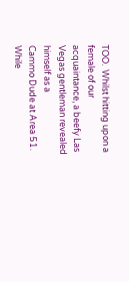TOO.  Whilst hitting upon a female of our
acquaintance, a beefy Las Vegas gentleman revealed himself as a
Cammo Dude at Area 51.  While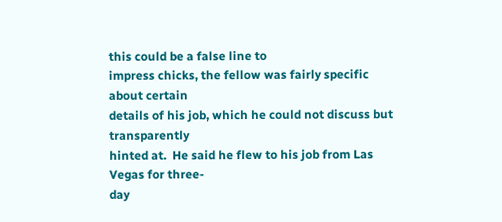this could be a false line to
impress chicks, the fellow was fairly specific about certain
details of his job, which he could not discuss but transparently
hinted at.  He said he flew to his job from Las Vegas for three-
day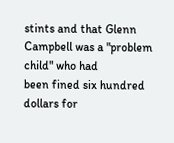stints and that Glenn Campbell was a "problem child" who had
been fined six hundred dollars for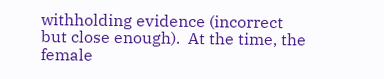withholding evidence (incorrect
but close enough).  At the time, the female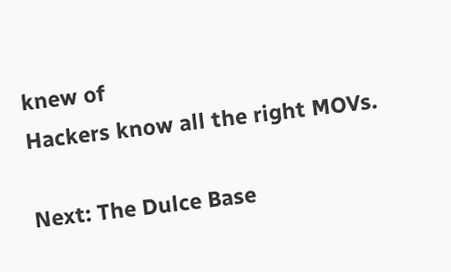knew of
Hackers know all the right MOVs.

Next: The Dulce Base